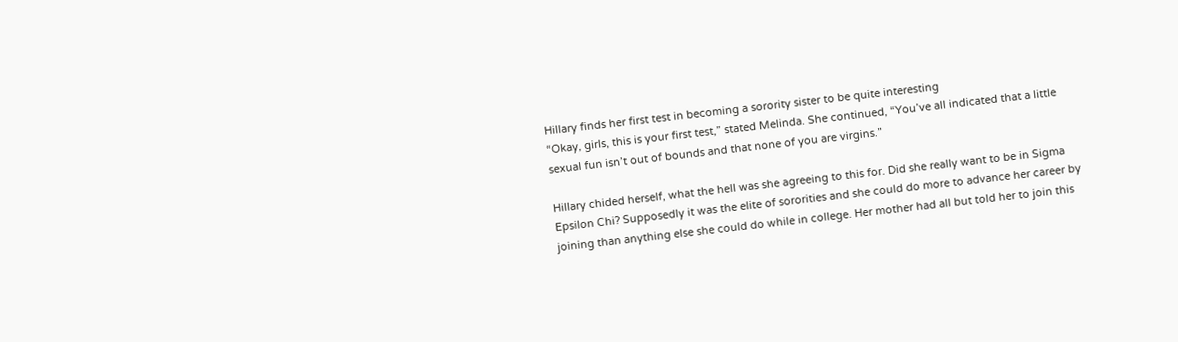Hillary finds her first test in becoming a sorority sister to be quite interesting
“Okay, girls, this is your first test,” stated Melinda. She continued, “You’ve all indicated that a little sexual fun isn’t out of bounds and that none of you are virgins.”

Hillary chided herself, what the hell was she agreeing to this for. Did she really want to be in Sigma Epsilon Chi? Supposedly it was the elite of sororities and she could do more to advance her career by joining than anything else she could do while in college. Her mother had all but told her to join this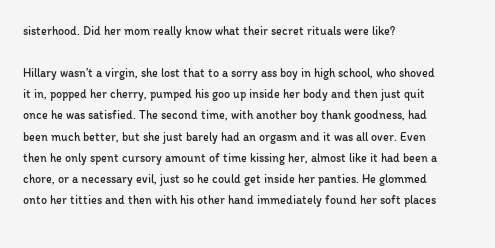sisterhood. Did her mom really know what their secret rituals were like?

Hillary wasn’t a virgin, she lost that to a sorry ass boy in high school, who shoved it in, popped her cherry, pumped his goo up inside her body and then just quit once he was satisfied. The second time, with another boy thank goodness, had been much better, but she just barely had an orgasm and it was all over. Even then he only spent cursory amount of time kissing her, almost like it had been a chore, or a necessary evil, just so he could get inside her panties. He glommed onto her titties and then with his other hand immediately found her soft places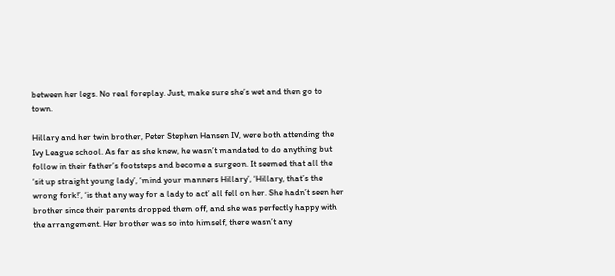between her legs. No real foreplay. Just, make sure she’s wet and then go to town.

Hillary and her twin brother, Peter Stephen Hansen IV, were both attending the Ivy League school. As far as she knew, he wasn’t mandated to do anything but follow in their father’s footsteps and become a surgeon. It seemed that all the ‘sit up straight young lady’, ‘mind your manners Hillary’, ‘Hillary, that’s the wrong fork!’, ‘is that any way for a lady to act’ all fell on her. She hadn’t seen her brother since their parents dropped them off, and she was perfectly happy with the arrangement. Her brother was so into himself, there wasn’t any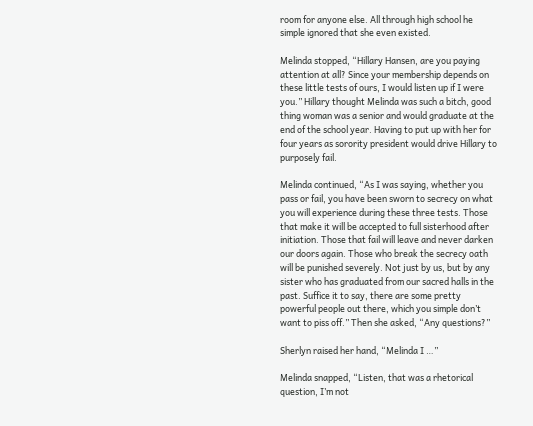room for anyone else. All through high school he simple ignored that she even existed.

Melinda stopped, “Hillary Hansen, are you paying attention at all? Since your membership depends on these little tests of ours, I would listen up if I were you.” Hillary thought Melinda was such a bitch, good thing woman was a senior and would graduate at the end of the school year. Having to put up with her for four years as sorority president would drive Hillary to purposely fail.

Melinda continued, “As I was saying, whether you pass or fail, you have been sworn to secrecy on what you will experience during these three tests. Those that make it will be accepted to full sisterhood after initiation. Those that fail will leave and never darken our doors again. Those who break the secrecy oath will be punished severely. Not just by us, but by any sister who has graduated from our sacred halls in the past. Suffice it to say, there are some pretty powerful people out there, which you simple don’t want to piss off.” Then she asked, “Any questions?”

Sherlyn raised her hand, “Melinda I …”

Melinda snapped, “Listen, that was a rhetorical question, I’m not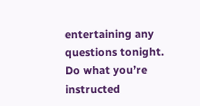entertaining any questions tonight. Do what you’re instructed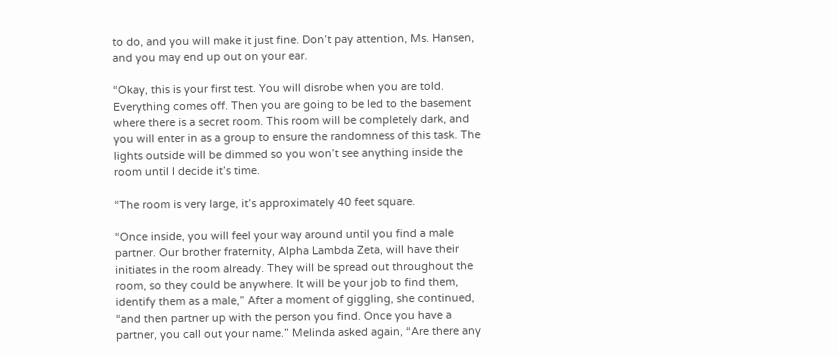to do, and you will make it just fine. Don’t pay attention, Ms. Hansen, and you may end up out on your ear.

“Okay, this is your first test. You will disrobe when you are told. Everything comes off. Then you are going to be led to the basement where there is a secret room. This room will be completely dark, and you will enter in as a group to ensure the randomness of this task. The lights outside will be dimmed so you won’t see anything inside the room until I decide it’s time.

“The room is very large, it’s approximately 40 feet square.

“Once inside, you will feel your way around until you find a male partner. Our brother fraternity, Alpha Lambda Zeta, will have their initiates in the room already. They will be spread out throughout the room, so they could be anywhere. It will be your job to find them, identify them as a male,” After a moment of giggling, she continued, “and then partner up with the person you find. Once you have a partner, you call out your name.” Melinda asked again, “Are there any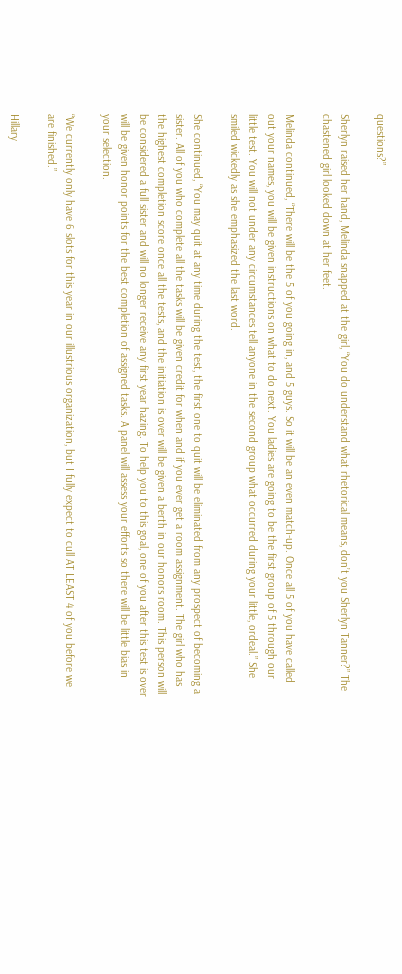questions?”

Sherlyn raised her hand, Melinda snapped at the girl, “You do understand what rhetorical means, don’t you Sherlyn Tanner?” The chastened girl looked down at her feet.

Melinda continued, “There will be the 5 of you going in, and 5 guys. So it will be an even match-up. Once all 5 of you have called out your names, you will be given instructions on what to do next. You ladies are going to be the first group of 5 through our little test. You will not under any circumstances tell anyone in the second group what occurred during your little, ordeal.” She smiled wickedly as she emphasized the last word.

She continued, “You may quit at any time during the test, the first one to quit will be eliminated from any prospect of becoming a sister. All of you who complete all the tasks will be given credit for when and if you ever get a room assignment. The girl who has the highest completion score once all the tests, and the initiation is over will be given a berth in our honors room. This person will be considered a full sister and will no longer receive any first year hazing. To help you to this goal, one of you after this test is over will be given honor points for the best completion of assigned tasks. A panel will assess your efforts so there will be little bias in your selection.

“We currently only have 6 slots for this year in our illustrious organization, but I fully expect to cull AT LEAST 4 of you before we are finished.”

Hillary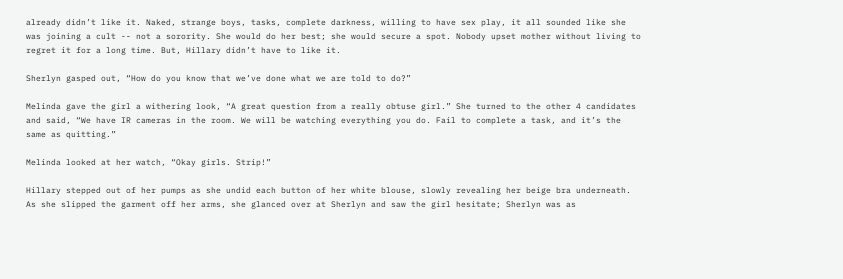already didn’t like it. Naked, strange boys, tasks, complete darkness, willing to have sex play, it all sounded like she was joining a cult -- not a sorority. She would do her best; she would secure a spot. Nobody upset mother without living to regret it for a long time. But, Hillary didn’t have to like it.

Sherlyn gasped out, “How do you know that we’ve done what we are told to do?”

Melinda gave the girl a withering look, “A great question from a really obtuse girl.” She turned to the other 4 candidates and said, “We have IR cameras in the room. We will be watching everything you do. Fail to complete a task, and it’s the same as quitting.”

Melinda looked at her watch, “Okay girls. Strip!”

Hillary stepped out of her pumps as she undid each button of her white blouse, slowly revealing her beige bra underneath. As she slipped the garment off her arms, she glanced over at Sherlyn and saw the girl hesitate; Sherlyn was as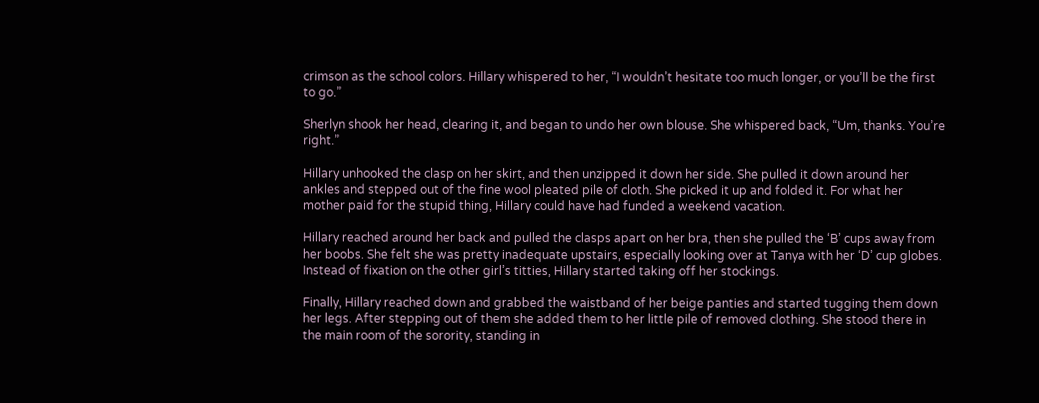crimson as the school colors. Hillary whispered to her, “I wouldn’t hesitate too much longer, or you’ll be the first to go.”

Sherlyn shook her head, clearing it, and began to undo her own blouse. She whispered back, “Um, thanks. You’re right.”

Hillary unhooked the clasp on her skirt, and then unzipped it down her side. She pulled it down around her ankles and stepped out of the fine wool pleated pile of cloth. She picked it up and folded it. For what her mother paid for the stupid thing, Hillary could have had funded a weekend vacation.

Hillary reached around her back and pulled the clasps apart on her bra, then she pulled the ‘B’ cups away from her boobs. She felt she was pretty inadequate upstairs, especially looking over at Tanya with her ‘D’ cup globes. Instead of fixation on the other girl’s titties, Hillary started taking off her stockings.

Finally, Hillary reached down and grabbed the waistband of her beige panties and started tugging them down her legs. After stepping out of them she added them to her little pile of removed clothing. She stood there in the main room of the sorority, standing in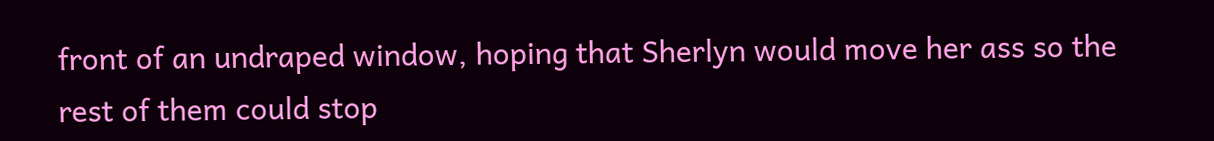front of an undraped window, hoping that Sherlyn would move her ass so the rest of them could stop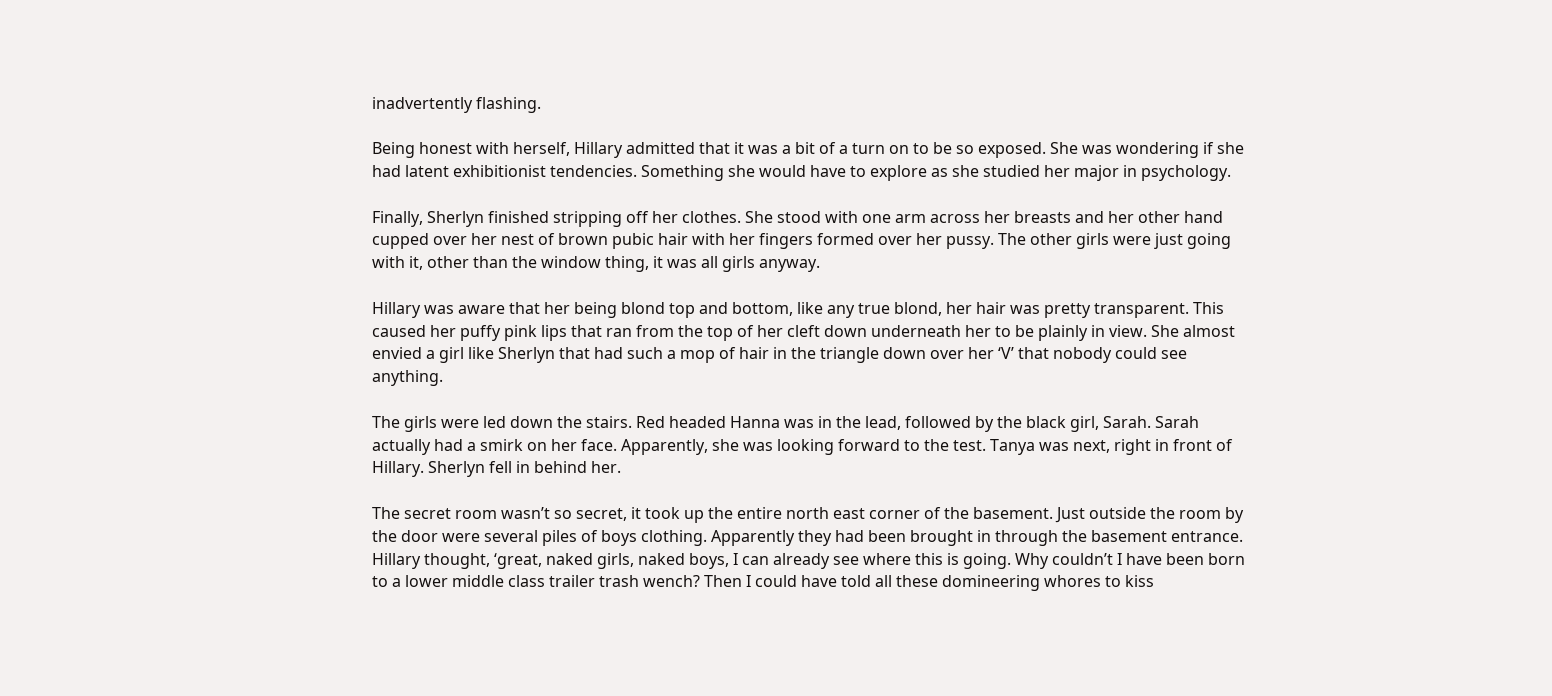inadvertently flashing.

Being honest with herself, Hillary admitted that it was a bit of a turn on to be so exposed. She was wondering if she had latent exhibitionist tendencies. Something she would have to explore as she studied her major in psychology.

Finally, Sherlyn finished stripping off her clothes. She stood with one arm across her breasts and her other hand cupped over her nest of brown pubic hair with her fingers formed over her pussy. The other girls were just going with it, other than the window thing, it was all girls anyway.

Hillary was aware that her being blond top and bottom, like any true blond, her hair was pretty transparent. This caused her puffy pink lips that ran from the top of her cleft down underneath her to be plainly in view. She almost envied a girl like Sherlyn that had such a mop of hair in the triangle down over her ‘V’ that nobody could see anything.

The girls were led down the stairs. Red headed Hanna was in the lead, followed by the black girl, Sarah. Sarah actually had a smirk on her face. Apparently, she was looking forward to the test. Tanya was next, right in front of Hillary. Sherlyn fell in behind her.

The secret room wasn’t so secret, it took up the entire north east corner of the basement. Just outside the room by the door were several piles of boys clothing. Apparently they had been brought in through the basement entrance. Hillary thought, ‘great, naked girls, naked boys, I can already see where this is going. Why couldn’t I have been born to a lower middle class trailer trash wench? Then I could have told all these domineering whores to kiss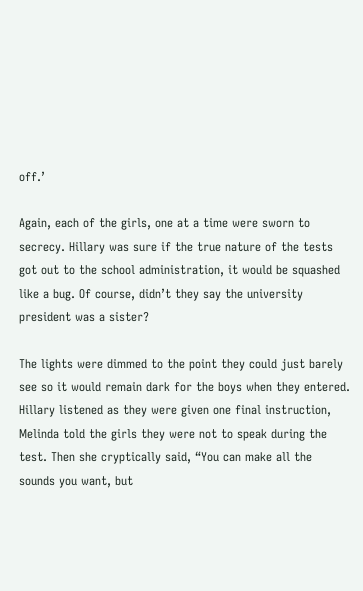off.’

Again, each of the girls, one at a time were sworn to secrecy. Hillary was sure if the true nature of the tests got out to the school administration, it would be squashed like a bug. Of course, didn’t they say the university president was a sister?

The lights were dimmed to the point they could just barely see so it would remain dark for the boys when they entered. Hillary listened as they were given one final instruction, Melinda told the girls they were not to speak during the test. Then she cryptically said, “You can make all the sounds you want, but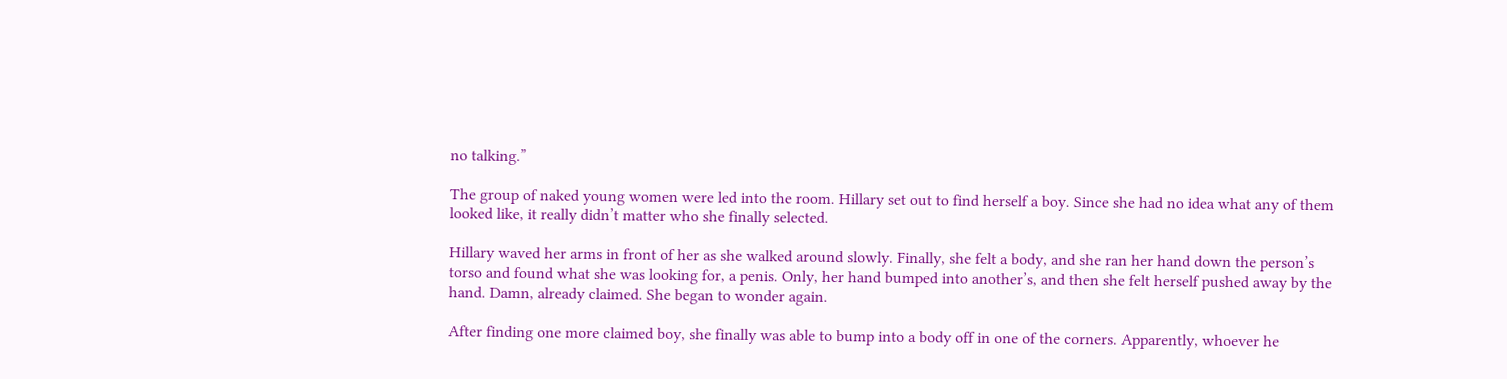no talking.”

The group of naked young women were led into the room. Hillary set out to find herself a boy. Since she had no idea what any of them looked like, it really didn’t matter who she finally selected.

Hillary waved her arms in front of her as she walked around slowly. Finally, she felt a body, and she ran her hand down the person’s torso and found what she was looking for, a penis. Only, her hand bumped into another’s, and then she felt herself pushed away by the hand. Damn, already claimed. She began to wonder again.

After finding one more claimed boy, she finally was able to bump into a body off in one of the corners. Apparently, whoever he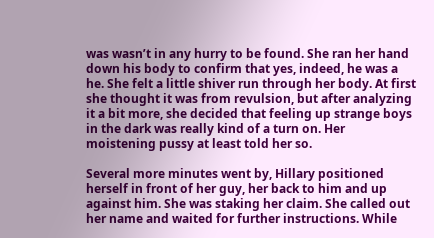was wasn’t in any hurry to be found. She ran her hand down his body to confirm that yes, indeed, he was a he. She felt a little shiver run through her body. At first she thought it was from revulsion, but after analyzing it a bit more, she decided that feeling up strange boys in the dark was really kind of a turn on. Her moistening pussy at least told her so.

Several more minutes went by, Hillary positioned herself in front of her guy, her back to him and up against him. She was staking her claim. She called out her name and waited for further instructions. While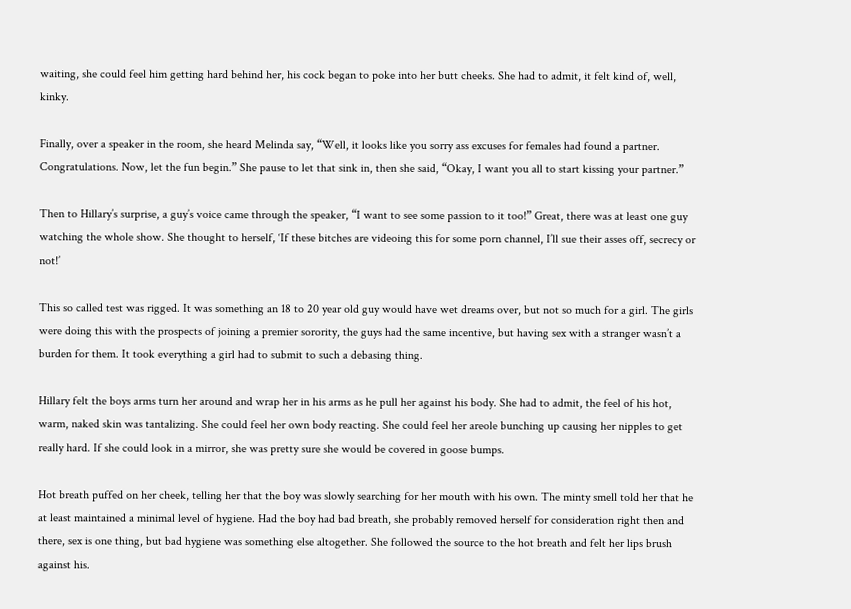waiting, she could feel him getting hard behind her, his cock began to poke into her butt cheeks. She had to admit, it felt kind of, well, kinky.

Finally, over a speaker in the room, she heard Melinda say, “Well, it looks like you sorry ass excuses for females had found a partner. Congratulations. Now, let the fun begin.” She pause to let that sink in, then she said, “Okay, I want you all to start kissing your partner.”

Then to Hillary’s surprise, a guy’s voice came through the speaker, “I want to see some passion to it too!” Great, there was at least one guy watching the whole show. She thought to herself, ‘If these bitches are videoing this for some porn channel, I’ll sue their asses off, secrecy or not!’

This so called test was rigged. It was something an 18 to 20 year old guy would have wet dreams over, but not so much for a girl. The girls were doing this with the prospects of joining a premier sorority, the guys had the same incentive, but having sex with a stranger wasn’t a burden for them. It took everything a girl had to submit to such a debasing thing.

Hillary felt the boys arms turn her around and wrap her in his arms as he pull her against his body. She had to admit, the feel of his hot, warm, naked skin was tantalizing. She could feel her own body reacting. She could feel her areole bunching up causing her nipples to get really hard. If she could look in a mirror, she was pretty sure she would be covered in goose bumps.

Hot breath puffed on her cheek, telling her that the boy was slowly searching for her mouth with his own. The minty smell told her that he at least maintained a minimal level of hygiene. Had the boy had bad breath, she probably removed herself for consideration right then and there, sex is one thing, but bad hygiene was something else altogether. She followed the source to the hot breath and felt her lips brush against his.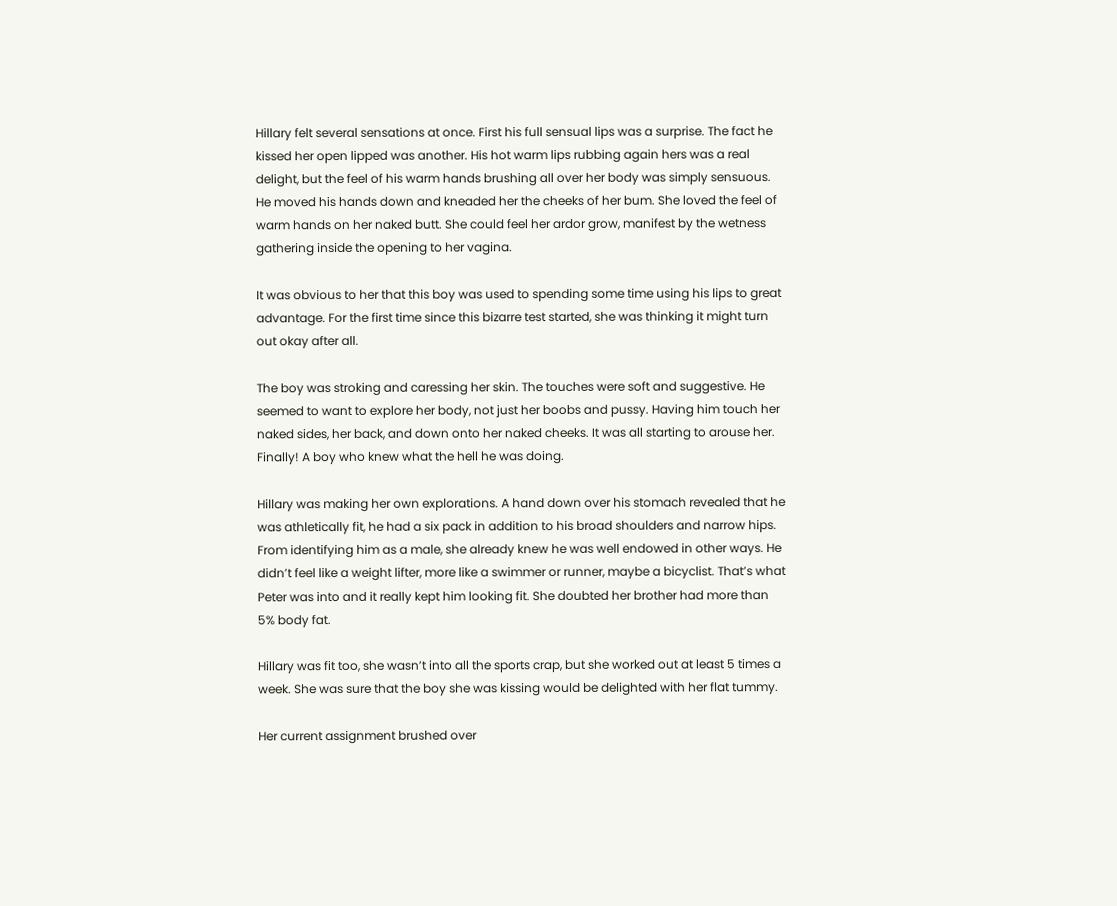Hillary felt several sensations at once. First his full sensual lips was a surprise. The fact he kissed her open lipped was another. His hot warm lips rubbing again hers was a real delight, but the feel of his warm hands brushing all over her body was simply sensuous. He moved his hands down and kneaded her the cheeks of her bum. She loved the feel of warm hands on her naked butt. She could feel her ardor grow, manifest by the wetness gathering inside the opening to her vagina.

It was obvious to her that this boy was used to spending some time using his lips to great advantage. For the first time since this bizarre test started, she was thinking it might turn out okay after all.

The boy was stroking and caressing her skin. The touches were soft and suggestive. He seemed to want to explore her body, not just her boobs and pussy. Having him touch her naked sides, her back, and down onto her naked cheeks. It was all starting to arouse her. Finally! A boy who knew what the hell he was doing.

Hillary was making her own explorations. A hand down over his stomach revealed that he was athletically fit, he had a six pack in addition to his broad shoulders and narrow hips. From identifying him as a male, she already knew he was well endowed in other ways. He didn’t feel like a weight lifter, more like a swimmer or runner, maybe a bicyclist. That’s what Peter was into and it really kept him looking fit. She doubted her brother had more than 5% body fat.

Hillary was fit too, she wasn’t into all the sports crap, but she worked out at least 5 times a week. She was sure that the boy she was kissing would be delighted with her flat tummy.

Her current assignment brushed over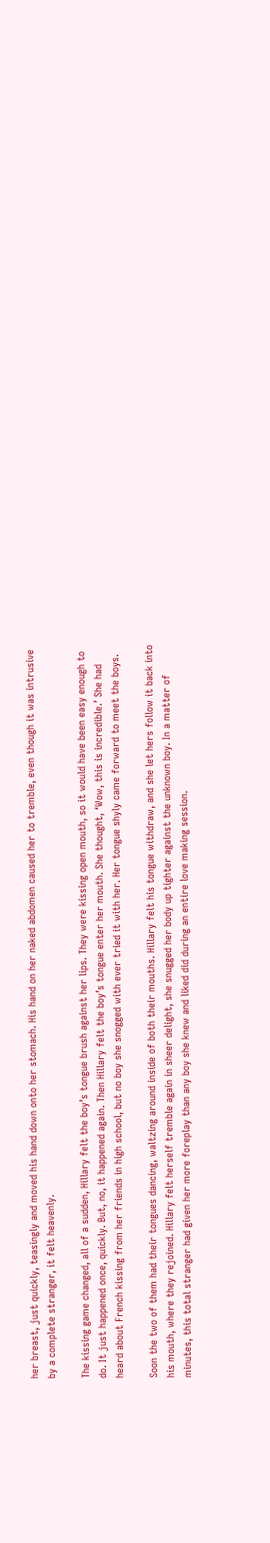her breast, just quickly, teasingly and moved his hand down onto her stomach. His hand on her naked abdomen caused her to tremble, even though it was intrusive by a complete stranger, it felt heavenly.

The kissing game changed, all of a sudden, Hillary felt the boy’s tongue brush against her lips. They were kissing open mouth, so it would have been easy enough to do. It just happened once, quickly. But, no, it happened again. Then Hillary felt the boy’s tongue enter her mouth. She thought, ‘Wow, this is incredible.’ She had heard about French kissing from her friends in high school, but no boy she snogged with ever tried it with her. Her tongue shyly came forward to meet the boys.

Soon the two of them had their tongues dancing, waltzing around inside of both their mouths. Hillary felt his tongue withdraw, and she let hers follow it back into his mouth, where they rejoined. Hillary felt herself tremble again in sheer delight, she snugged her body up tighter against the unknown boy. In a matter of minutes, this total stranger had given her more foreplay than any boy she knew and liked did during an entire love making session.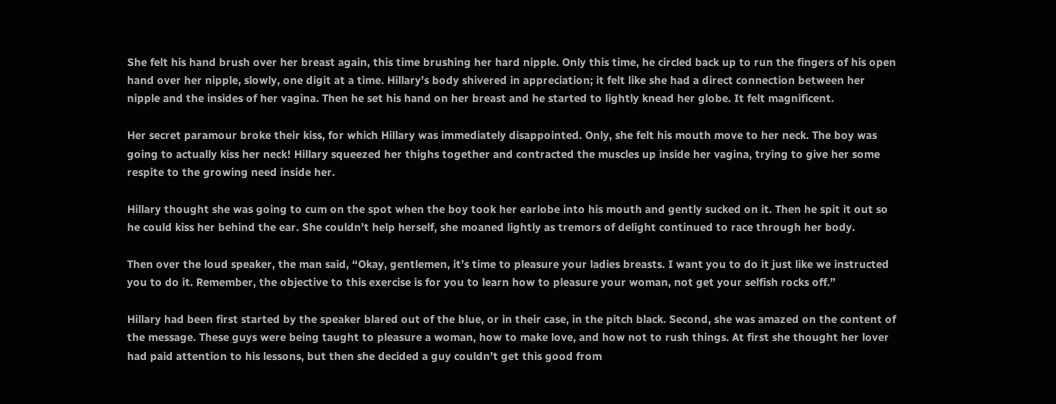She felt his hand brush over her breast again, this time brushing her hard nipple. Only this time, he circled back up to run the fingers of his open hand over her nipple, slowly, one digit at a time. Hillary’s body shivered in appreciation; it felt like she had a direct connection between her nipple and the insides of her vagina. Then he set his hand on her breast and he started to lightly knead her globe. It felt magnificent.

Her secret paramour broke their kiss, for which Hillary was immediately disappointed. Only, she felt his mouth move to her neck. The boy was going to actually kiss her neck! Hillary squeezed her thighs together and contracted the muscles up inside her vagina, trying to give her some respite to the growing need inside her.

Hillary thought she was going to cum on the spot when the boy took her earlobe into his mouth and gently sucked on it. Then he spit it out so he could kiss her behind the ear. She couldn’t help herself, she moaned lightly as tremors of delight continued to race through her body.

Then over the loud speaker, the man said, “Okay, gentlemen, it’s time to pleasure your ladies breasts. I want you to do it just like we instructed you to do it. Remember, the objective to this exercise is for you to learn how to pleasure your woman, not get your selfish rocks off.”

Hillary had been first started by the speaker blared out of the blue, or in their case, in the pitch black. Second, she was amazed on the content of the message. These guys were being taught to pleasure a woman, how to make love, and how not to rush things. At first she thought her lover had paid attention to his lessons, but then she decided a guy couldn’t get this good from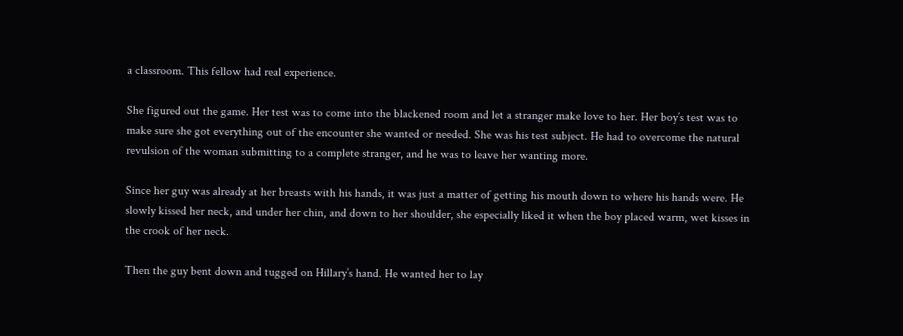a classroom. This fellow had real experience.

She figured out the game. Her test was to come into the blackened room and let a stranger make love to her. Her boy’s test was to make sure she got everything out of the encounter she wanted or needed. She was his test subject. He had to overcome the natural revulsion of the woman submitting to a complete stranger, and he was to leave her wanting more.

Since her guy was already at her breasts with his hands, it was just a matter of getting his mouth down to where his hands were. He slowly kissed her neck, and under her chin, and down to her shoulder, she especially liked it when the boy placed warm, wet kisses in the crook of her neck.

Then the guy bent down and tugged on Hillary’s hand. He wanted her to lay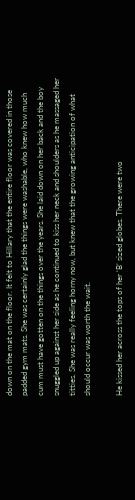down on the mat on the floor. It felt to Hillary that the entire floor was covered in those padded gym mats. She was certainly glad the things were washable, who knew how much cum must have gotten on the things over the years. She laid down on her back and the boy snuggled up against her side as he continued to kiss her neck and shoulders as he massaged her titties. She was really feeling horny now, but knew that the growing anticipation of what should occur was worth the wait.

He kissed her across the tops of her ‘B’ sized globes. There were two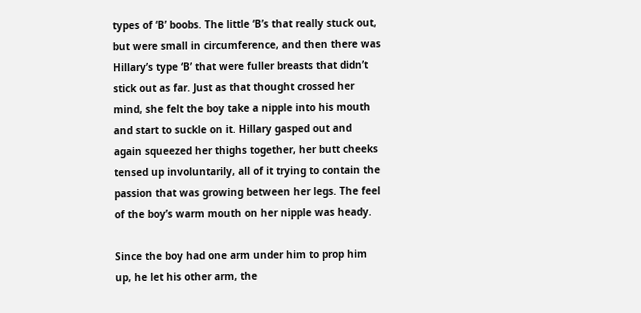types of ‘B’ boobs. The little ‘B’s that really stuck out, but were small in circumference, and then there was Hillary’s type ‘B’ that were fuller breasts that didn’t stick out as far. Just as that thought crossed her mind, she felt the boy take a nipple into his mouth and start to suckle on it. Hillary gasped out and again squeezed her thighs together, her butt cheeks tensed up involuntarily, all of it trying to contain the passion that was growing between her legs. The feel of the boy’s warm mouth on her nipple was heady.

Since the boy had one arm under him to prop him up, he let his other arm, the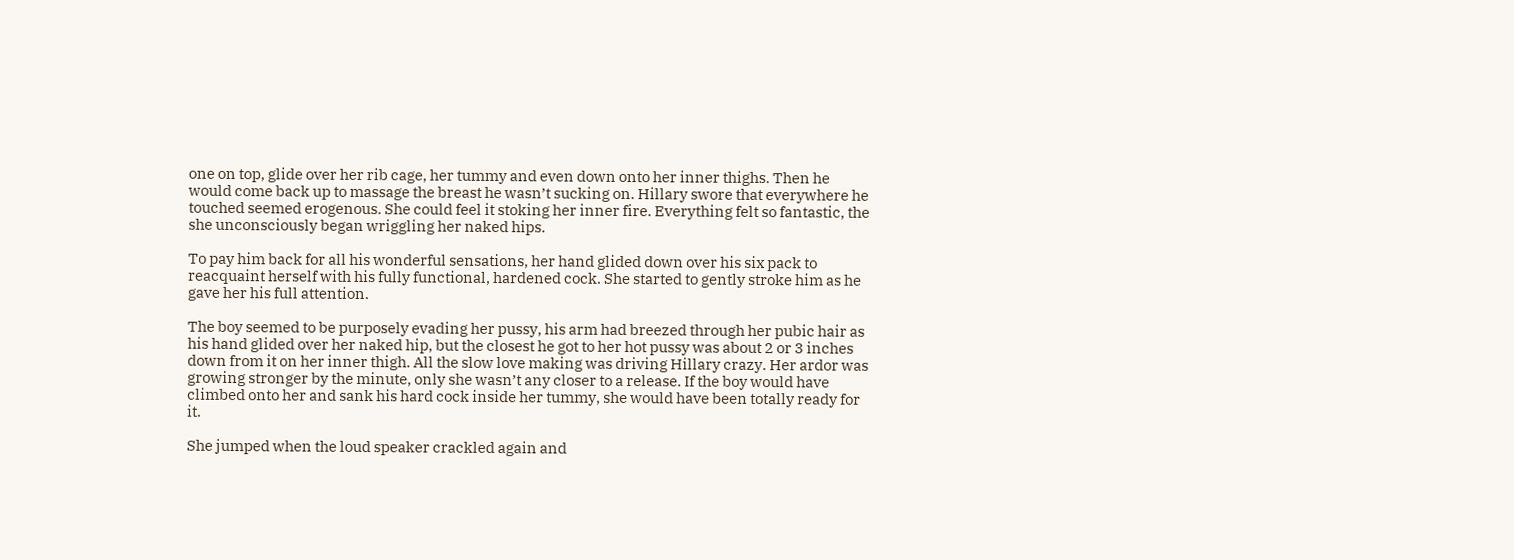one on top, glide over her rib cage, her tummy and even down onto her inner thighs. Then he would come back up to massage the breast he wasn’t sucking on. Hillary swore that everywhere he touched seemed erogenous. She could feel it stoking her inner fire. Everything felt so fantastic, the she unconsciously began wriggling her naked hips.

To pay him back for all his wonderful sensations, her hand glided down over his six pack to reacquaint herself with his fully functional, hardened cock. She started to gently stroke him as he gave her his full attention.

The boy seemed to be purposely evading her pussy, his arm had breezed through her pubic hair as his hand glided over her naked hip, but the closest he got to her hot pussy was about 2 or 3 inches down from it on her inner thigh. All the slow love making was driving Hillary crazy. Her ardor was growing stronger by the minute, only she wasn’t any closer to a release. If the boy would have climbed onto her and sank his hard cock inside her tummy, she would have been totally ready for it.

She jumped when the loud speaker crackled again and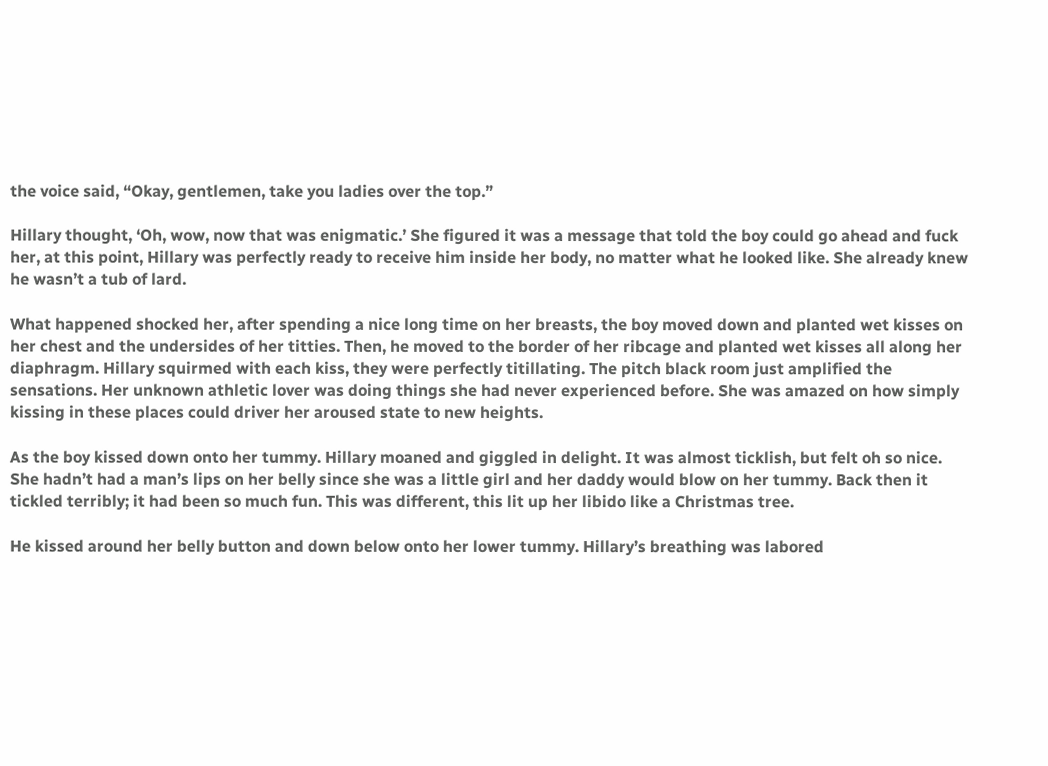the voice said, “Okay, gentlemen, take you ladies over the top.”

Hillary thought, ‘Oh, wow, now that was enigmatic.’ She figured it was a message that told the boy could go ahead and fuck her, at this point, Hillary was perfectly ready to receive him inside her body, no matter what he looked like. She already knew he wasn’t a tub of lard.

What happened shocked her, after spending a nice long time on her breasts, the boy moved down and planted wet kisses on her chest and the undersides of her titties. Then, he moved to the border of her ribcage and planted wet kisses all along her diaphragm. Hillary squirmed with each kiss, they were perfectly titillating. The pitch black room just amplified the sensations. Her unknown athletic lover was doing things she had never experienced before. She was amazed on how simply kissing in these places could driver her aroused state to new heights.

As the boy kissed down onto her tummy. Hillary moaned and giggled in delight. It was almost ticklish, but felt oh so nice. She hadn’t had a man’s lips on her belly since she was a little girl and her daddy would blow on her tummy. Back then it tickled terribly; it had been so much fun. This was different, this lit up her libido like a Christmas tree.

He kissed around her belly button and down below onto her lower tummy. Hillary’s breathing was labored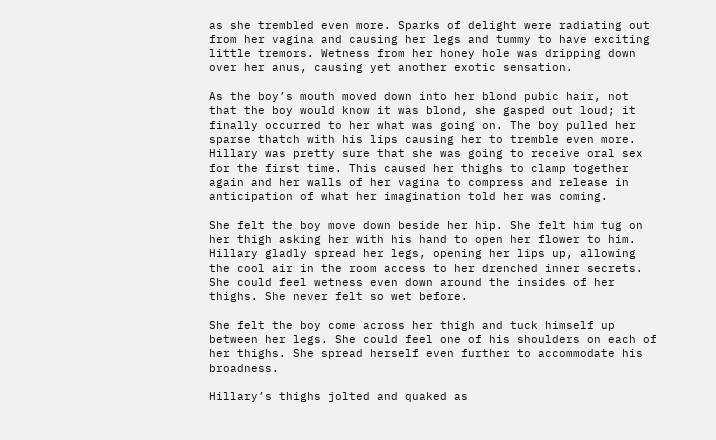as she trembled even more. Sparks of delight were radiating out from her vagina and causing her legs and tummy to have exciting little tremors. Wetness from her honey hole was dripping down over her anus, causing yet another exotic sensation.

As the boy’s mouth moved down into her blond pubic hair, not that the boy would know it was blond, she gasped out loud; it finally occurred to her what was going on. The boy pulled her sparse thatch with his lips causing her to tremble even more. Hillary was pretty sure that she was going to receive oral sex for the first time. This caused her thighs to clamp together again and her walls of her vagina to compress and release in anticipation of what her imagination told her was coming.

She felt the boy move down beside her hip. She felt him tug on her thigh asking her with his hand to open her flower to him. Hillary gladly spread her legs, opening her lips up, allowing the cool air in the room access to her drenched inner secrets. She could feel wetness even down around the insides of her thighs. She never felt so wet before.

She felt the boy come across her thigh and tuck himself up between her legs. She could feel one of his shoulders on each of her thighs. She spread herself even further to accommodate his broadness.

Hillary’s thighs jolted and quaked as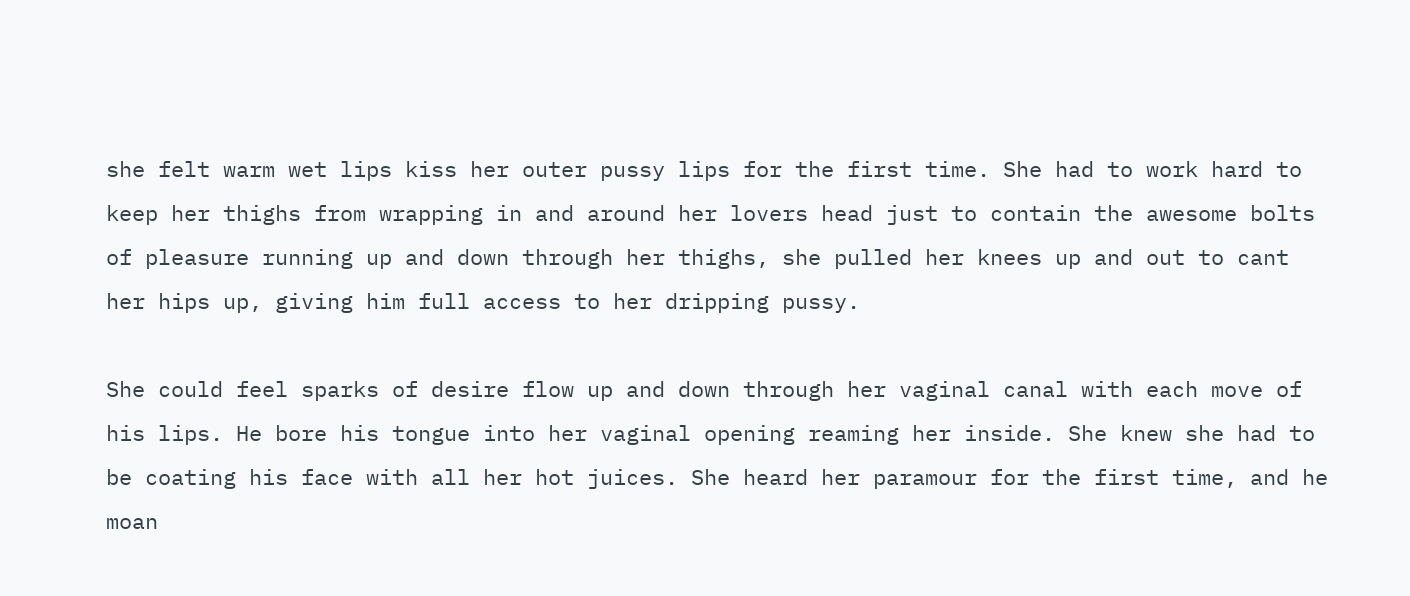she felt warm wet lips kiss her outer pussy lips for the first time. She had to work hard to keep her thighs from wrapping in and around her lovers head just to contain the awesome bolts of pleasure running up and down through her thighs, she pulled her knees up and out to cant her hips up, giving him full access to her dripping pussy.

She could feel sparks of desire flow up and down through her vaginal canal with each move of his lips. He bore his tongue into her vaginal opening reaming her inside. She knew she had to be coating his face with all her hot juices. She heard her paramour for the first time, and he moan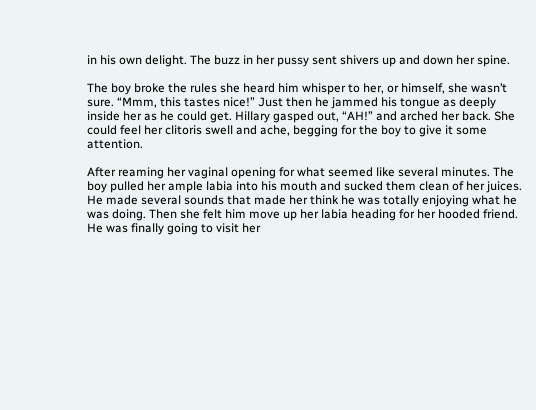in his own delight. The buzz in her pussy sent shivers up and down her spine.

The boy broke the rules she heard him whisper to her, or himself, she wasn’t sure. “Mmm, this tastes nice!” Just then he jammed his tongue as deeply inside her as he could get. Hillary gasped out, “AH!” and arched her back. She could feel her clitoris swell and ache, begging for the boy to give it some attention.

After reaming her vaginal opening for what seemed like several minutes. The boy pulled her ample labia into his mouth and sucked them clean of her juices. He made several sounds that made her think he was totally enjoying what he was doing. Then she felt him move up her labia heading for her hooded friend. He was finally going to visit her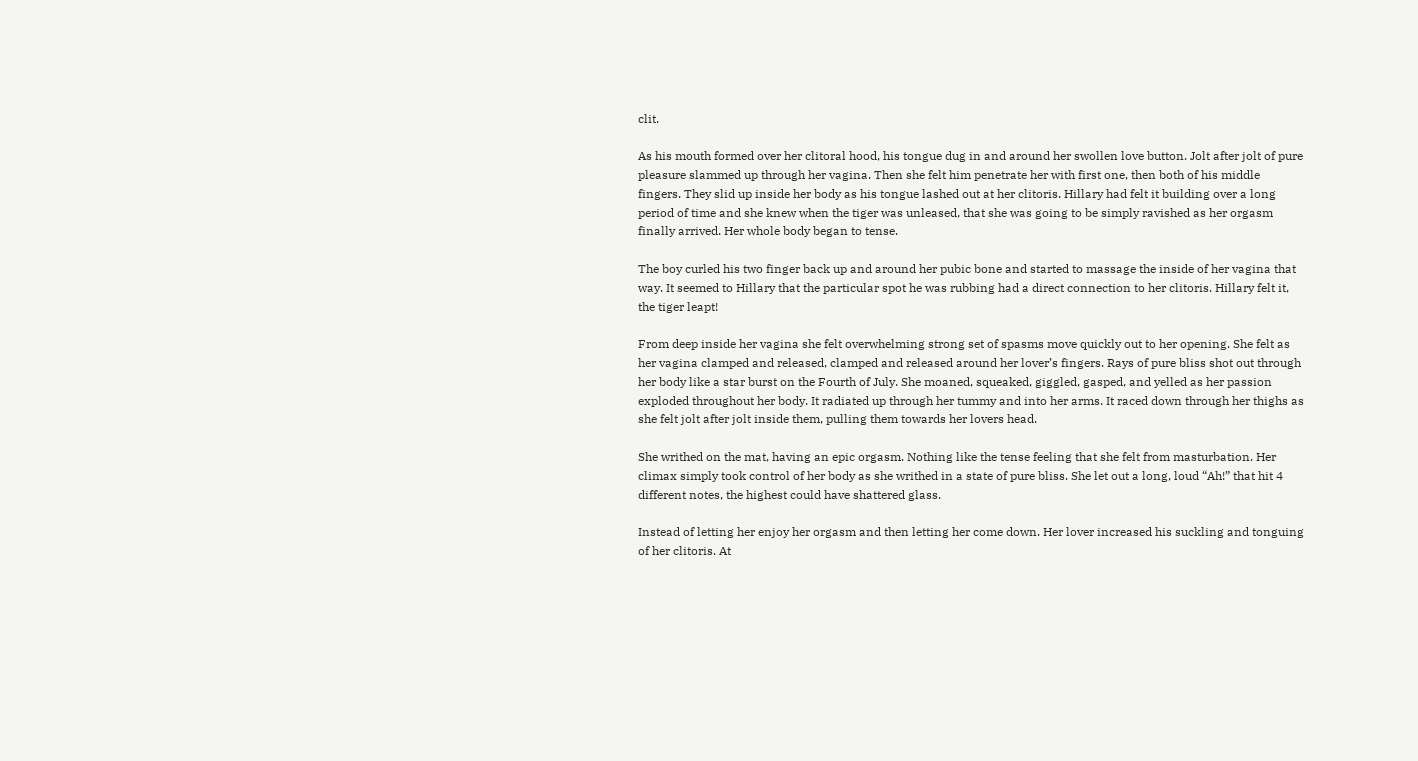clit.

As his mouth formed over her clitoral hood, his tongue dug in and around her swollen love button. Jolt after jolt of pure pleasure slammed up through her vagina. Then she felt him penetrate her with first one, then both of his middle fingers. They slid up inside her body as his tongue lashed out at her clitoris. Hillary had felt it building over a long period of time and she knew when the tiger was unleased, that she was going to be simply ravished as her orgasm finally arrived. Her whole body began to tense.

The boy curled his two finger back up and around her pubic bone and started to massage the inside of her vagina that way. It seemed to Hillary that the particular spot he was rubbing had a direct connection to her clitoris. Hillary felt it, the tiger leapt!

From deep inside her vagina she felt overwhelming strong set of spasms move quickly out to her opening. She felt as her vagina clamped and released, clamped and released around her lover’s fingers. Rays of pure bliss shot out through her body like a star burst on the Fourth of July. She moaned, squeaked, giggled, gasped, and yelled as her passion exploded throughout her body. It radiated up through her tummy and into her arms. It raced down through her thighs as she felt jolt after jolt inside them, pulling them towards her lovers head.

She writhed on the mat, having an epic orgasm. Nothing like the tense feeling that she felt from masturbation. Her climax simply took control of her body as she writhed in a state of pure bliss. She let out a long, loud “Ah!” that hit 4 different notes, the highest could have shattered glass.

Instead of letting her enjoy her orgasm and then letting her come down. Her lover increased his suckling and tonguing of her clitoris. At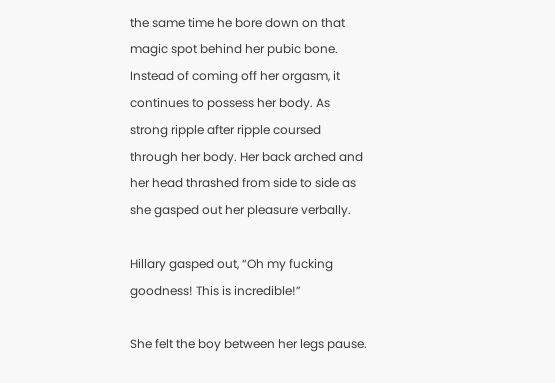the same time he bore down on that magic spot behind her pubic bone. Instead of coming off her orgasm, it continues to possess her body. As strong ripple after ripple coursed through her body. Her back arched and her head thrashed from side to side as she gasped out her pleasure verbally.

Hillary gasped out, “Oh my fucking goodness! This is incredible!”

She felt the boy between her legs pause.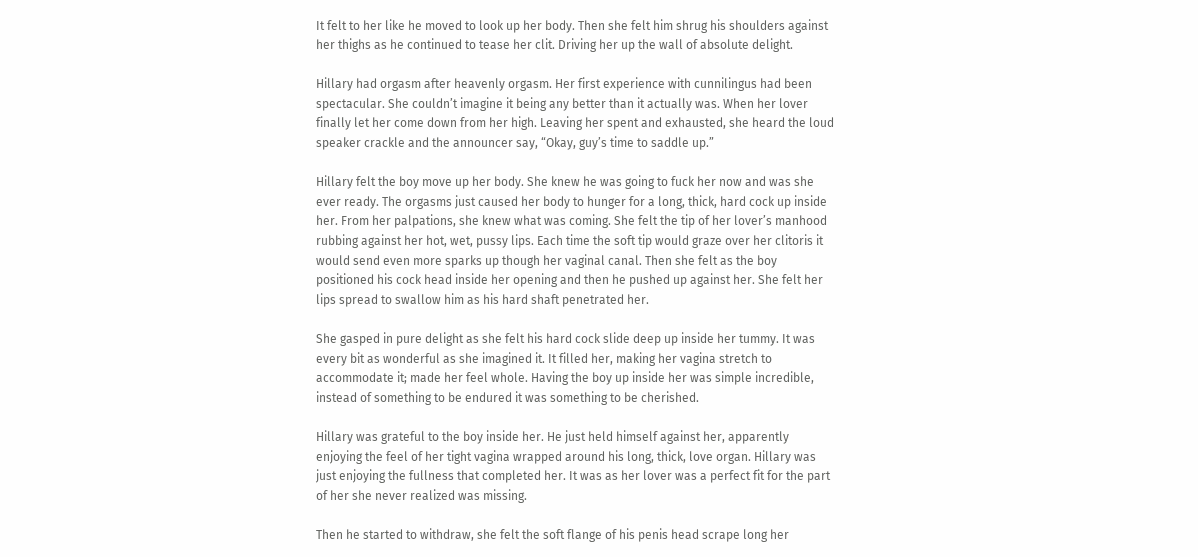It felt to her like he moved to look up her body. Then she felt him shrug his shoulders against her thighs as he continued to tease her clit. Driving her up the wall of absolute delight.

Hillary had orgasm after heavenly orgasm. Her first experience with cunnilingus had been spectacular. She couldn’t imagine it being any better than it actually was. When her lover finally let her come down from her high. Leaving her spent and exhausted, she heard the loud speaker crackle and the announcer say, “Okay, guy’s time to saddle up.”

Hillary felt the boy move up her body. She knew he was going to fuck her now and was she ever ready. The orgasms just caused her body to hunger for a long, thick, hard cock up inside her. From her palpations, she knew what was coming. She felt the tip of her lover’s manhood rubbing against her hot, wet, pussy lips. Each time the soft tip would graze over her clitoris it would send even more sparks up though her vaginal canal. Then she felt as the boy positioned his cock head inside her opening and then he pushed up against her. She felt her lips spread to swallow him as his hard shaft penetrated her.

She gasped in pure delight as she felt his hard cock slide deep up inside her tummy. It was every bit as wonderful as she imagined it. It filled her, making her vagina stretch to accommodate it; made her feel whole. Having the boy up inside her was simple incredible, instead of something to be endured it was something to be cherished.

Hillary was grateful to the boy inside her. He just held himself against her, apparently enjoying the feel of her tight vagina wrapped around his long, thick, love organ. Hillary was just enjoying the fullness that completed her. It was as her lover was a perfect fit for the part of her she never realized was missing.

Then he started to withdraw, she felt the soft flange of his penis head scrape long her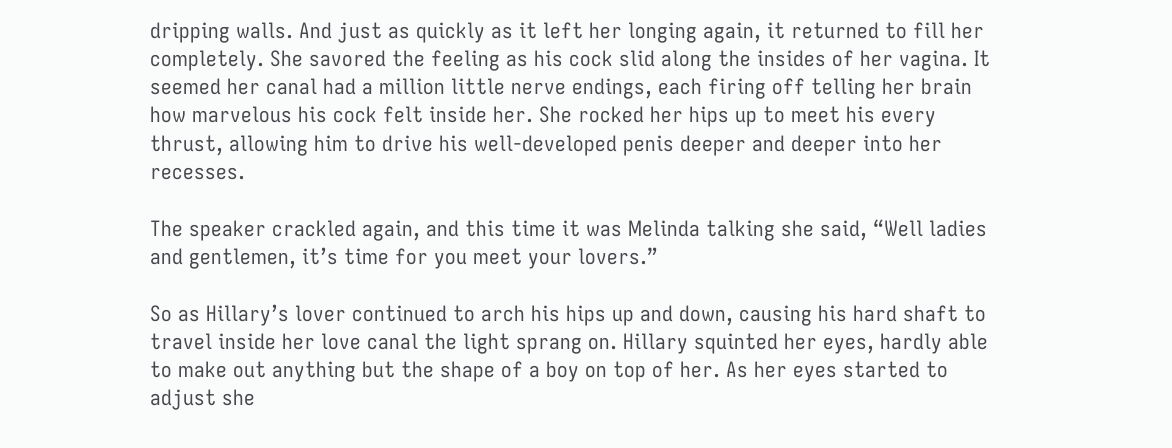dripping walls. And just as quickly as it left her longing again, it returned to fill her completely. She savored the feeling as his cock slid along the insides of her vagina. It seemed her canal had a million little nerve endings, each firing off telling her brain how marvelous his cock felt inside her. She rocked her hips up to meet his every thrust, allowing him to drive his well-developed penis deeper and deeper into her recesses.

The speaker crackled again, and this time it was Melinda talking she said, “Well ladies and gentlemen, it’s time for you meet your lovers.”

So as Hillary’s lover continued to arch his hips up and down, causing his hard shaft to travel inside her love canal the light sprang on. Hillary squinted her eyes, hardly able to make out anything but the shape of a boy on top of her. As her eyes started to adjust she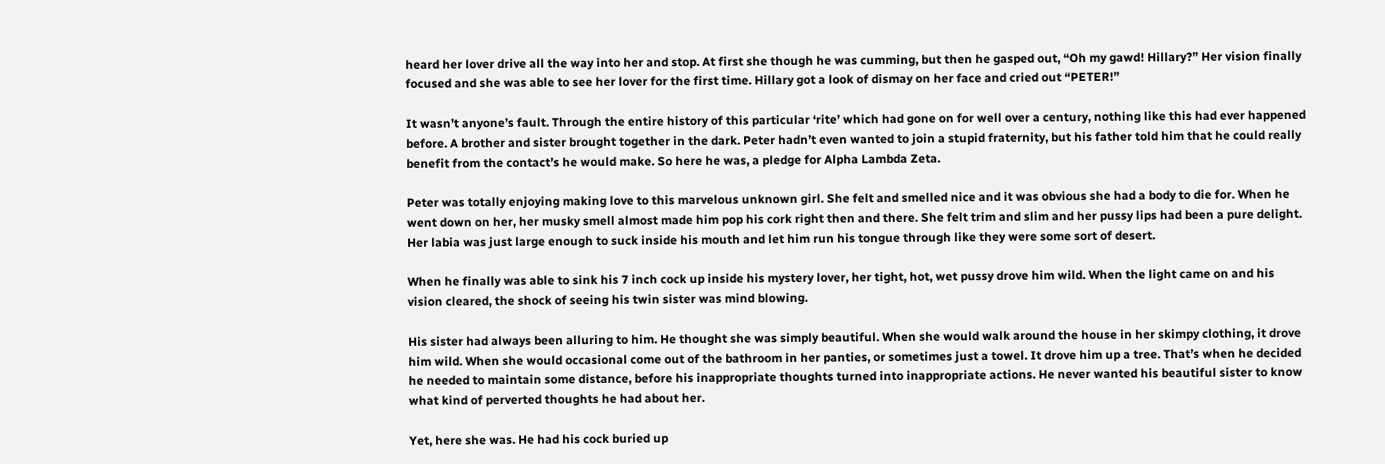heard her lover drive all the way into her and stop. At first she though he was cumming, but then he gasped out, “Oh my gawd! Hillary?” Her vision finally focused and she was able to see her lover for the first time. Hillary got a look of dismay on her face and cried out “PETER!”

It wasn’t anyone’s fault. Through the entire history of this particular ‘rite’ which had gone on for well over a century, nothing like this had ever happened before. A brother and sister brought together in the dark. Peter hadn’t even wanted to join a stupid fraternity, but his father told him that he could really benefit from the contact’s he would make. So here he was, a pledge for Alpha Lambda Zeta.

Peter was totally enjoying making love to this marvelous unknown girl. She felt and smelled nice and it was obvious she had a body to die for. When he went down on her, her musky smell almost made him pop his cork right then and there. She felt trim and slim and her pussy lips had been a pure delight. Her labia was just large enough to suck inside his mouth and let him run his tongue through like they were some sort of desert.

When he finally was able to sink his 7 inch cock up inside his mystery lover, her tight, hot, wet pussy drove him wild. When the light came on and his vision cleared, the shock of seeing his twin sister was mind blowing.

His sister had always been alluring to him. He thought she was simply beautiful. When she would walk around the house in her skimpy clothing, it drove him wild. When she would occasional come out of the bathroom in her panties, or sometimes just a towel. It drove him up a tree. That’s when he decided he needed to maintain some distance, before his inappropriate thoughts turned into inappropriate actions. He never wanted his beautiful sister to know what kind of perverted thoughts he had about her.

Yet, here she was. He had his cock buried up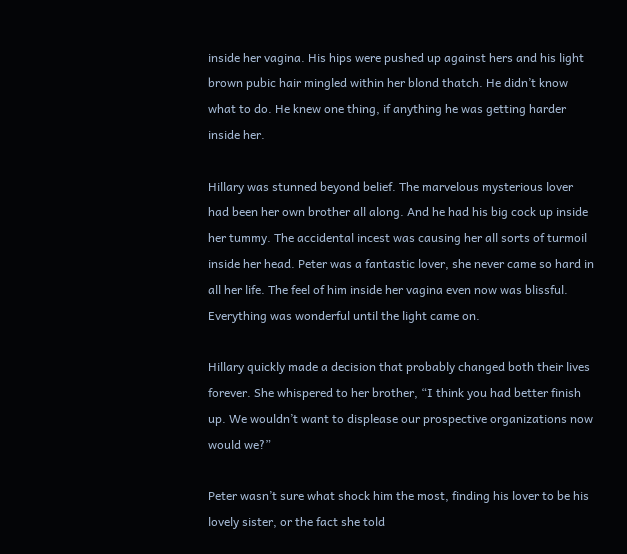inside her vagina. His hips were pushed up against hers and his light brown pubic hair mingled within her blond thatch. He didn’t know what to do. He knew one thing, if anything he was getting harder inside her.

Hillary was stunned beyond belief. The marvelous mysterious lover had been her own brother all along. And he had his big cock up inside her tummy. The accidental incest was causing her all sorts of turmoil inside her head. Peter was a fantastic lover, she never came so hard in all her life. The feel of him inside her vagina even now was blissful. Everything was wonderful until the light came on.

Hillary quickly made a decision that probably changed both their lives forever. She whispered to her brother, “I think you had better finish up. We wouldn’t want to displease our prospective organizations now would we?”

Peter wasn’t sure what shock him the most, finding his lover to be his lovely sister, or the fact she told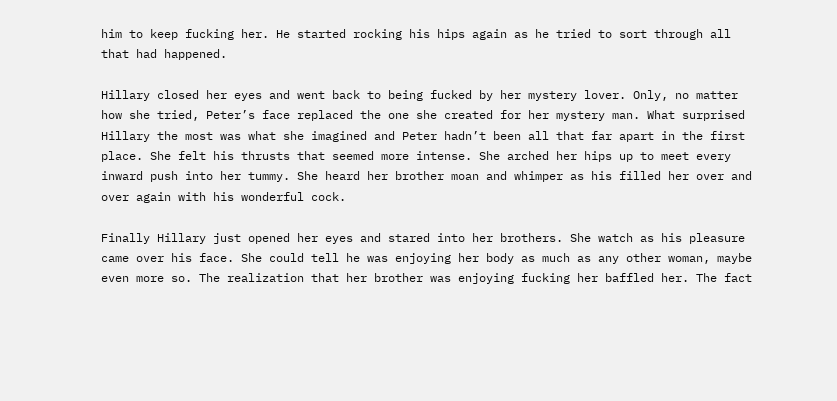him to keep fucking her. He started rocking his hips again as he tried to sort through all that had happened.

Hillary closed her eyes and went back to being fucked by her mystery lover. Only, no matter how she tried, Peter’s face replaced the one she created for her mystery man. What surprised Hillary the most was what she imagined and Peter hadn’t been all that far apart in the first place. She felt his thrusts that seemed more intense. She arched her hips up to meet every inward push into her tummy. She heard her brother moan and whimper as his filled her over and over again with his wonderful cock.

Finally Hillary just opened her eyes and stared into her brothers. She watch as his pleasure came over his face. She could tell he was enjoying her body as much as any other woman, maybe even more so. The realization that her brother was enjoying fucking her baffled her. The fact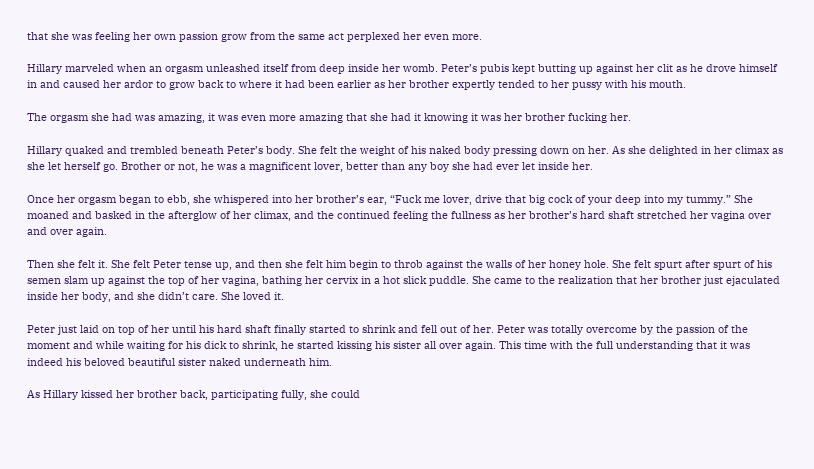that she was feeling her own passion grow from the same act perplexed her even more.

Hillary marveled when an orgasm unleashed itself from deep inside her womb. Peter’s pubis kept butting up against her clit as he drove himself in and caused her ardor to grow back to where it had been earlier as her brother expertly tended to her pussy with his mouth.

The orgasm she had was amazing, it was even more amazing that she had it knowing it was her brother fucking her.

Hillary quaked and trembled beneath Peter’s body. She felt the weight of his naked body pressing down on her. As she delighted in her climax as she let herself go. Brother or not, he was a magnificent lover, better than any boy she had ever let inside her.

Once her orgasm began to ebb, she whispered into her brother’s ear, “Fuck me lover, drive that big cock of your deep into my tummy.” She moaned and basked in the afterglow of her climax, and the continued feeling the fullness as her brother’s hard shaft stretched her vagina over and over again.

Then she felt it. She felt Peter tense up, and then she felt him begin to throb against the walls of her honey hole. She felt spurt after spurt of his semen slam up against the top of her vagina, bathing her cervix in a hot slick puddle. She came to the realization that her brother just ejaculated inside her body, and she didn’t care. She loved it.

Peter just laid on top of her until his hard shaft finally started to shrink and fell out of her. Peter was totally overcome by the passion of the moment and while waiting for his dick to shrink, he started kissing his sister all over again. This time with the full understanding that it was indeed his beloved beautiful sister naked underneath him.

As Hillary kissed her brother back, participating fully, she could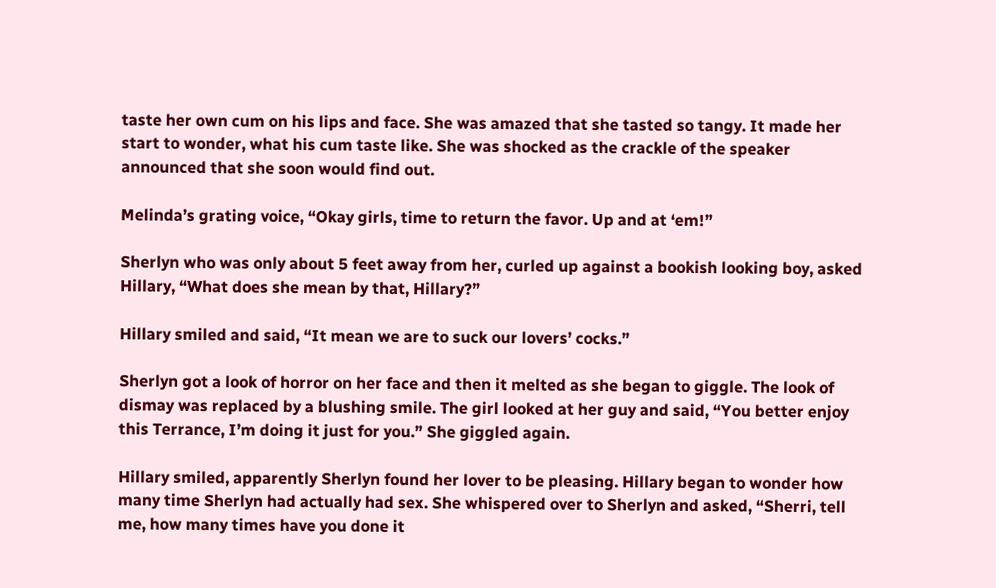taste her own cum on his lips and face. She was amazed that she tasted so tangy. It made her start to wonder, what his cum taste like. She was shocked as the crackle of the speaker announced that she soon would find out.

Melinda’s grating voice, “Okay girls, time to return the favor. Up and at ‘em!”

Sherlyn who was only about 5 feet away from her, curled up against a bookish looking boy, asked Hillary, “What does she mean by that, Hillary?”

Hillary smiled and said, “It mean we are to suck our lovers’ cocks.”

Sherlyn got a look of horror on her face and then it melted as she began to giggle. The look of dismay was replaced by a blushing smile. The girl looked at her guy and said, “You better enjoy this Terrance, I’m doing it just for you.” She giggled again.

Hillary smiled, apparently Sherlyn found her lover to be pleasing. Hillary began to wonder how many time Sherlyn had actually had sex. She whispered over to Sherlyn and asked, “Sherri, tell me, how many times have you done it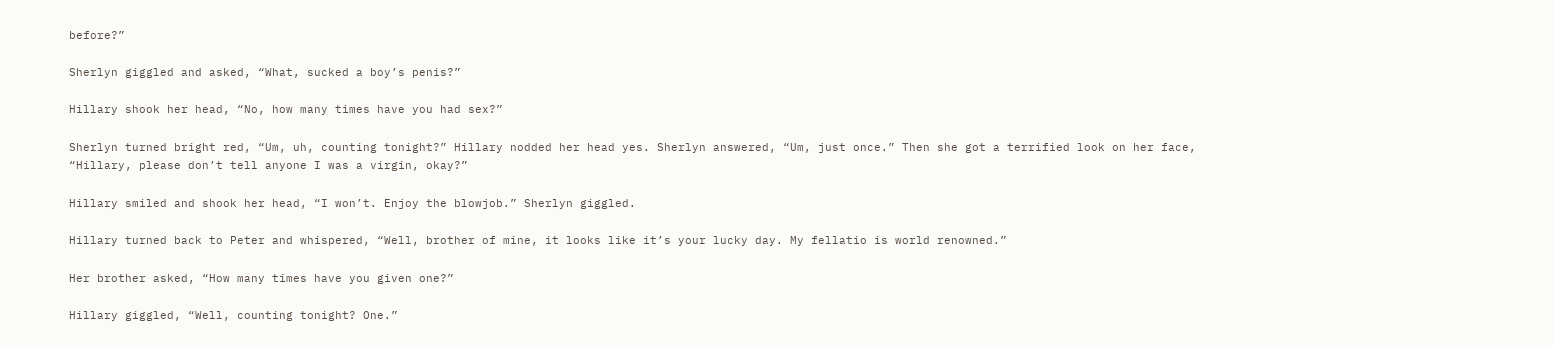before?”

Sherlyn giggled and asked, “What, sucked a boy’s penis?”

Hillary shook her head, “No, how many times have you had sex?”

Sherlyn turned bright red, “Um, uh, counting tonight?” Hillary nodded her head yes. Sherlyn answered, “Um, just once.” Then she got a terrified look on her face, “Hillary, please don’t tell anyone I was a virgin, okay?”

Hillary smiled and shook her head, “I won’t. Enjoy the blowjob.” Sherlyn giggled.

Hillary turned back to Peter and whispered, “Well, brother of mine, it looks like it’s your lucky day. My fellatio is world renowned.”

Her brother asked, “How many times have you given one?”

Hillary giggled, “Well, counting tonight? One.”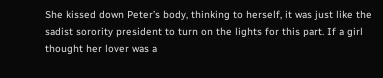She kissed down Peter’s body, thinking to herself, it was just like the sadist sorority president to turn on the lights for this part. If a girl thought her lover was a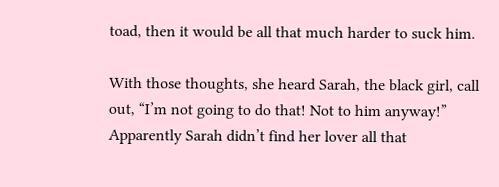toad, then it would be all that much harder to suck him.

With those thoughts, she heard Sarah, the black girl, call out, “I’m not going to do that! Not to him anyway!” Apparently Sarah didn’t find her lover all that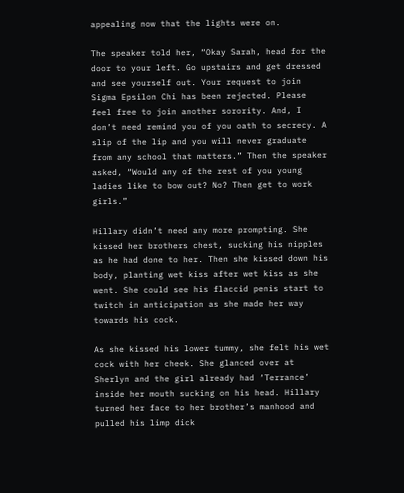appealing now that the lights were on.

The speaker told her, “Okay Sarah, head for the door to your left. Go upstairs and get dressed and see yourself out. Your request to join Sigma Epsilon Chi has been rejected. Please feel free to join another sorority. And, I don’t need remind you of you oath to secrecy. A slip of the lip and you will never graduate from any school that matters.” Then the speaker asked, “Would any of the rest of you young ladies like to bow out? No? Then get to work girls.”

Hillary didn’t need any more prompting. She kissed her brothers chest, sucking his nipples as he had done to her. Then she kissed down his body, planting wet kiss after wet kiss as she went. She could see his flaccid penis start to twitch in anticipation as she made her way towards his cock.

As she kissed his lower tummy, she felt his wet cock with her cheek. She glanced over at Sherlyn and the girl already had ‘Terrance’ inside her mouth sucking on his head. Hillary turned her face to her brother’s manhood and pulled his limp dick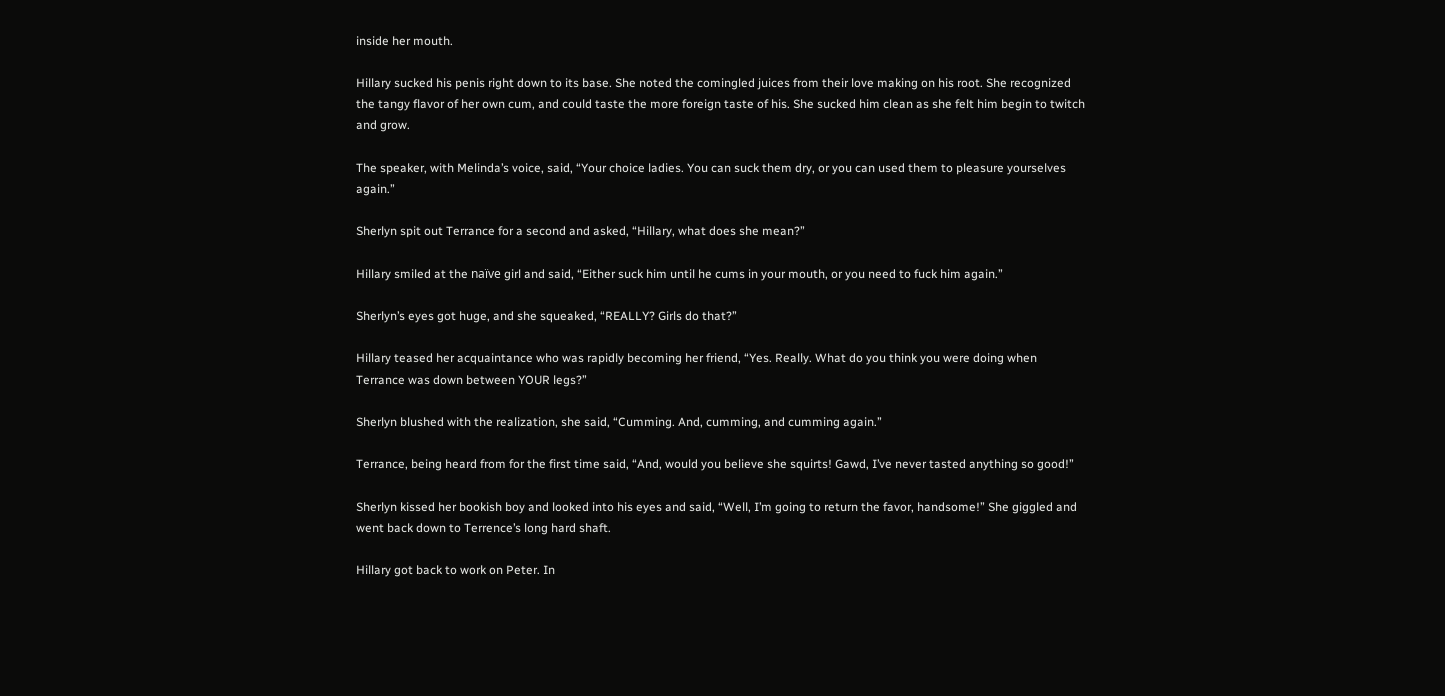inside her mouth.

Hillary sucked his penis right down to its base. She noted the comingled juices from their love making on his root. She recognized the tangy flavor of her own cum, and could taste the more foreign taste of his. She sucked him clean as she felt him begin to twitch and grow.

The speaker, with Melinda’s voice, said, “Your choice ladies. You can suck them dry, or you can used them to pleasure yourselves again.”

Sherlyn spit out Terrance for a second and asked, “Hillary, what does she mean?”

Hillary smiled at the naïve girl and said, “Either suck him until he cums in your mouth, or you need to fuck him again.”

Sherlyn’s eyes got huge, and she squeaked, “REALLY? Girls do that?”

Hillary teased her acquaintance who was rapidly becoming her friend, “Yes. Really. What do you think you were doing when Terrance was down between YOUR legs?”

Sherlyn blushed with the realization, she said, “Cumming. And, cumming, and cumming again.”

Terrance, being heard from for the first time said, “And, would you believe she squirts! Gawd, I’ve never tasted anything so good!”

Sherlyn kissed her bookish boy and looked into his eyes and said, “Well, I’m going to return the favor, handsome!” She giggled and went back down to Terrence’s long hard shaft.

Hillary got back to work on Peter. In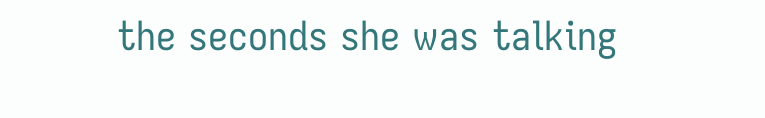the seconds she was talking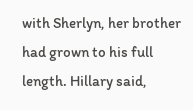with Sherlyn, her brother had grown to his full length. Hillary said,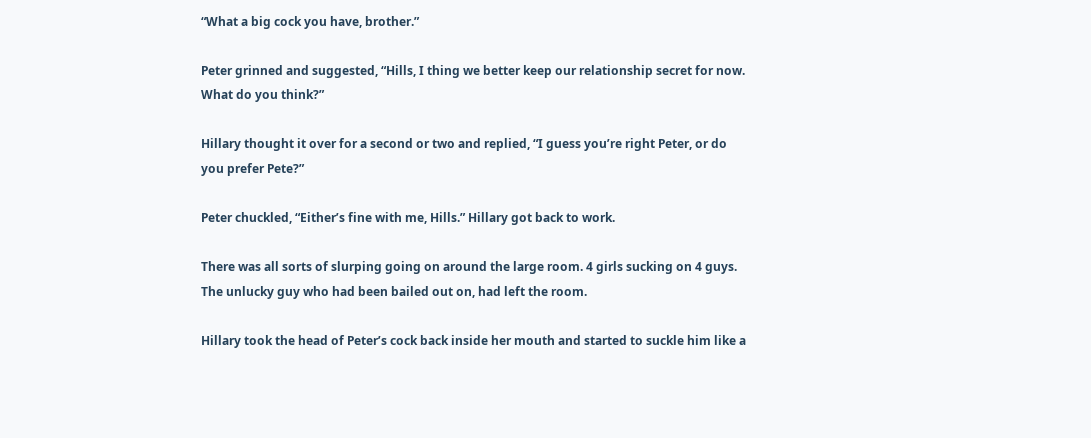“What a big cock you have, brother.”

Peter grinned and suggested, “Hills, I thing we better keep our relationship secret for now. What do you think?”

Hillary thought it over for a second or two and replied, “I guess you’re right Peter, or do you prefer Pete?”

Peter chuckled, “Either’s fine with me, Hills.” Hillary got back to work.

There was all sorts of slurping going on around the large room. 4 girls sucking on 4 guys. The unlucky guy who had been bailed out on, had left the room.

Hillary took the head of Peter’s cock back inside her mouth and started to suckle him like a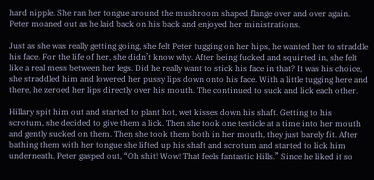hard nipple. She ran her tongue around the mushroom shaped flange over and over again. Peter moaned out as he laid back on his back and enjoyed her ministrations.

Just as she was really getting going, she felt Peter tugging on her hips, he wanted her to straddle his face. For the life of her, she didn’t know why. After being fucked and squirted in, she felt like a real mess between her legs. Did he really want to stick his face in that? It was his choice, she straddled him and lowered her pussy lips down onto his face. With a little tugging here and there, he zeroed her lips directly over his mouth. The continued to suck and lick each other.

Hillary spit him out and started to plant hot, wet kisses down his shaft. Getting to his scrotum, she decided to give them a lick. Then she took one testicle at a time into her mouth and gently sucked on them. Then she took them both in her mouth, they just barely fit. After bathing them with her tongue she lifted up his shaft and scrotum and started to lick him underneath. Peter gasped out, “Oh shit! Wow! That feels fantastic Hills.” Since he liked it so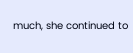much, she continued to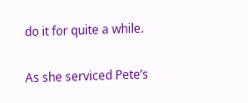do it for quite a while.

As she serviced Pete’s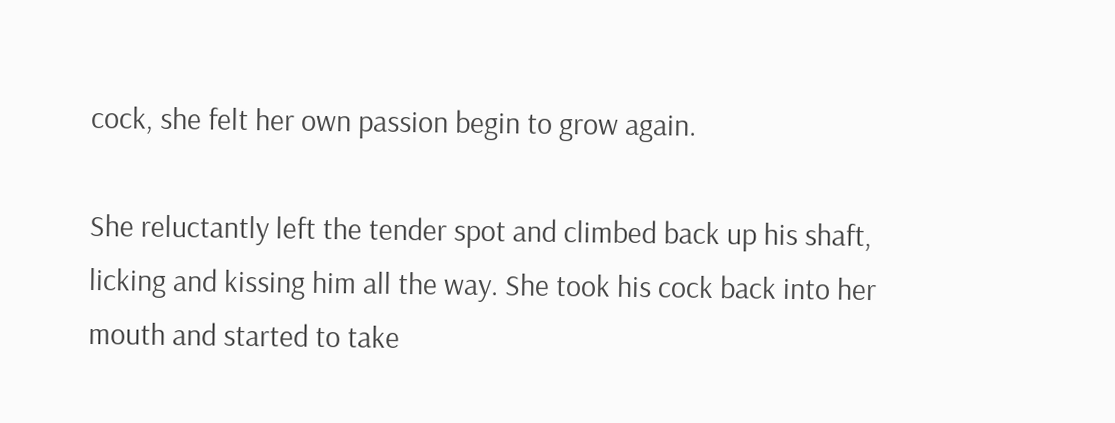cock, she felt her own passion begin to grow again.

She reluctantly left the tender spot and climbed back up his shaft, licking and kissing him all the way. She took his cock back into her mouth and started to take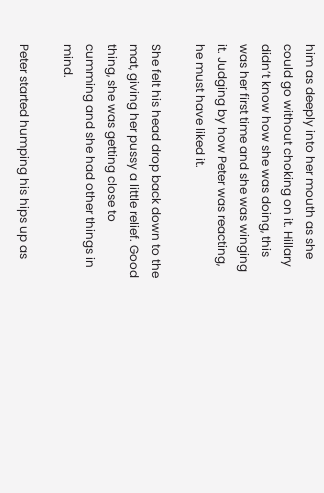him as deeply into her mouth as she could go without choking on it. Hillary didn’t know how she was doing, this was her first time and she was winging it. Judging by how Peter was reacting, he must have liked it.

She felt his head drop back down to the mat, giving her pussy a little relief. Good thing, she was getting close to cumming and she had other things in mind.

Peter started humping his hips up as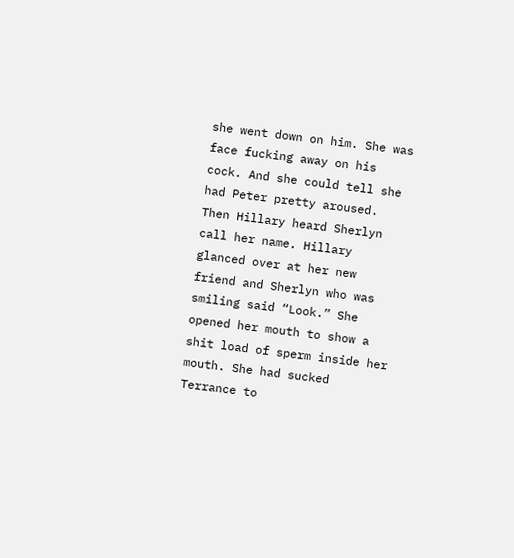she went down on him. She was face fucking away on his cock. And she could tell she had Peter pretty aroused. Then Hillary heard Sherlyn call her name. Hillary glanced over at her new friend and Sherlyn who was smiling said “Look.” She opened her mouth to show a shit load of sperm inside her mouth. She had sucked Terrance to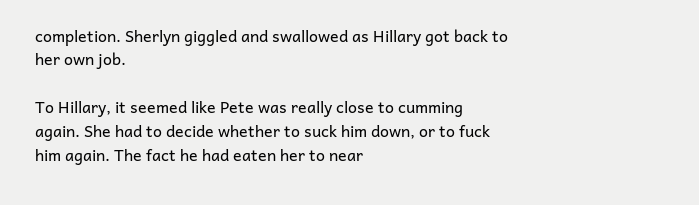completion. Sherlyn giggled and swallowed as Hillary got back to her own job.

To Hillary, it seemed like Pete was really close to cumming again. She had to decide whether to suck him down, or to fuck him again. The fact he had eaten her to near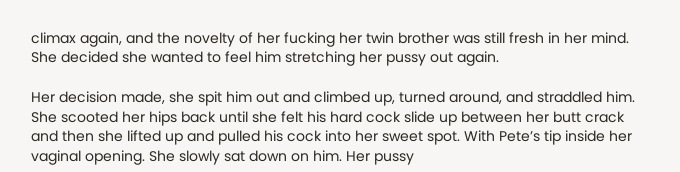climax again, and the novelty of her fucking her twin brother was still fresh in her mind. She decided she wanted to feel him stretching her pussy out again.

Her decision made, she spit him out and climbed up, turned around, and straddled him. She scooted her hips back until she felt his hard cock slide up between her butt crack and then she lifted up and pulled his cock into her sweet spot. With Pete’s tip inside her vaginal opening. She slowly sat down on him. Her pussy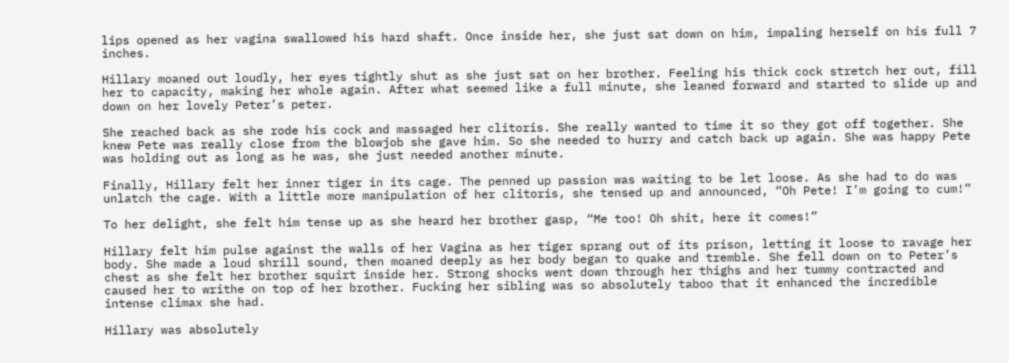lips opened as her vagina swallowed his hard shaft. Once inside her, she just sat down on him, impaling herself on his full 7 inches.

Hillary moaned out loudly, her eyes tightly shut as she just sat on her brother. Feeling his thick cock stretch her out, fill her to capacity, making her whole again. After what seemed like a full minute, she leaned forward and started to slide up and down on her lovely Peter’s peter.

She reached back as she rode his cock and massaged her clitoris. She really wanted to time it so they got off together. She knew Pete was really close from the blowjob she gave him. So she needed to hurry and catch back up again. She was happy Pete was holding out as long as he was, she just needed another minute.

Finally, Hillary felt her inner tiger in its cage. The penned up passion was waiting to be let loose. As she had to do was unlatch the cage. With a little more manipulation of her clitoris, she tensed up and announced, “Oh Pete! I’m going to cum!”

To her delight, she felt him tense up as she heard her brother gasp, “Me too! Oh shit, here it comes!”

Hillary felt him pulse against the walls of her Vagina as her tiger sprang out of its prison, letting it loose to ravage her body. She made a loud shrill sound, then moaned deeply as her body began to quake and tremble. She fell down on to Peter’s chest as she felt her brother squirt inside her. Strong shocks went down through her thighs and her tummy contracted and caused her to writhe on top of her brother. Fucking her sibling was so absolutely taboo that it enhanced the incredible intense climax she had.

Hillary was absolutely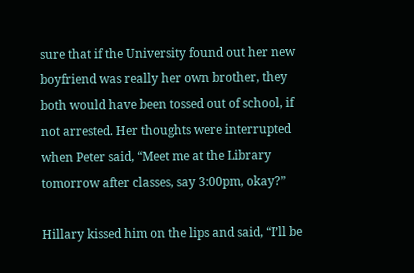sure that if the University found out her new boyfriend was really her own brother, they both would have been tossed out of school, if not arrested. Her thoughts were interrupted when Peter said, “Meet me at the Library tomorrow after classes, say 3:00pm, okay?”

Hillary kissed him on the lips and said, “I’ll be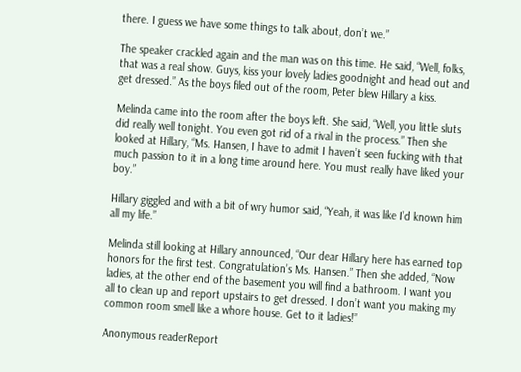there. I guess we have some things to talk about, don’t we.”

The speaker crackled again and the man was on this time. He said, “Well, folks, that was a real show. Guys, kiss your lovely ladies goodnight and head out and get dressed.” As the boys filed out of the room, Peter blew Hillary a kiss.

Melinda came into the room after the boys left. She said, “Well, you little sluts did really well tonight. You even got rid of a rival in the process.” Then she looked at Hillary, “Ms. Hansen, I have to admit I haven’t seen fucking with that much passion to it in a long time around here. You must really have liked your boy.”

Hillary giggled and with a bit of wry humor said, “Yeah, it was like I’d known him all my life.”

Melinda still looking at Hillary announced, “Our dear Hillary here has earned top honors for the first test. Congratulation’s Ms. Hansen.” Then she added, “Now ladies, at the other end of the basement you will find a bathroom. I want you all to clean up and report upstairs to get dressed. I don’t want you making my common room smell like a whore house. Get to it ladies!”

Anonymous readerReport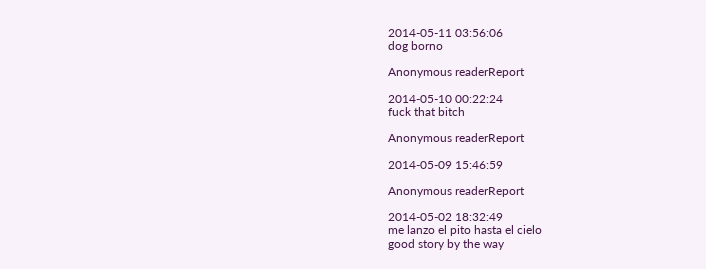2014-05-11 03:56:06
dog borno

Anonymous readerReport

2014-05-10 00:22:24
fuck that bitch

Anonymous readerReport

2014-05-09 15:46:59

Anonymous readerReport

2014-05-02 18:32:49
me lanzo el pito hasta el cielo
good story by the way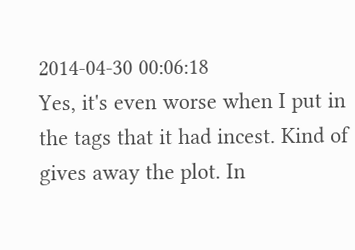2014-04-30 00:06:18
Yes, it's even worse when I put in the tags that it had incest. Kind of gives away the plot. In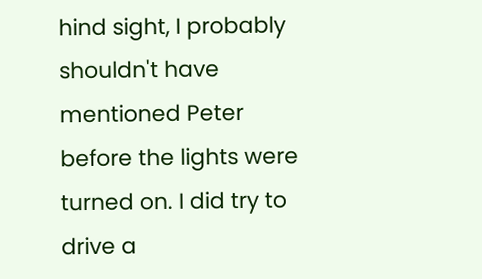hind sight, I probably shouldn't have mentioned Peter before the lights were turned on. I did try to drive a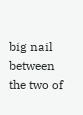big nail between the two of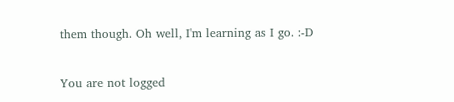them though. Oh well, I'm learning as I go. :-D

You are not logged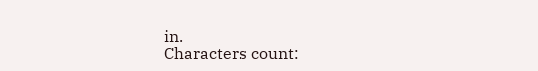in.
Characters count: